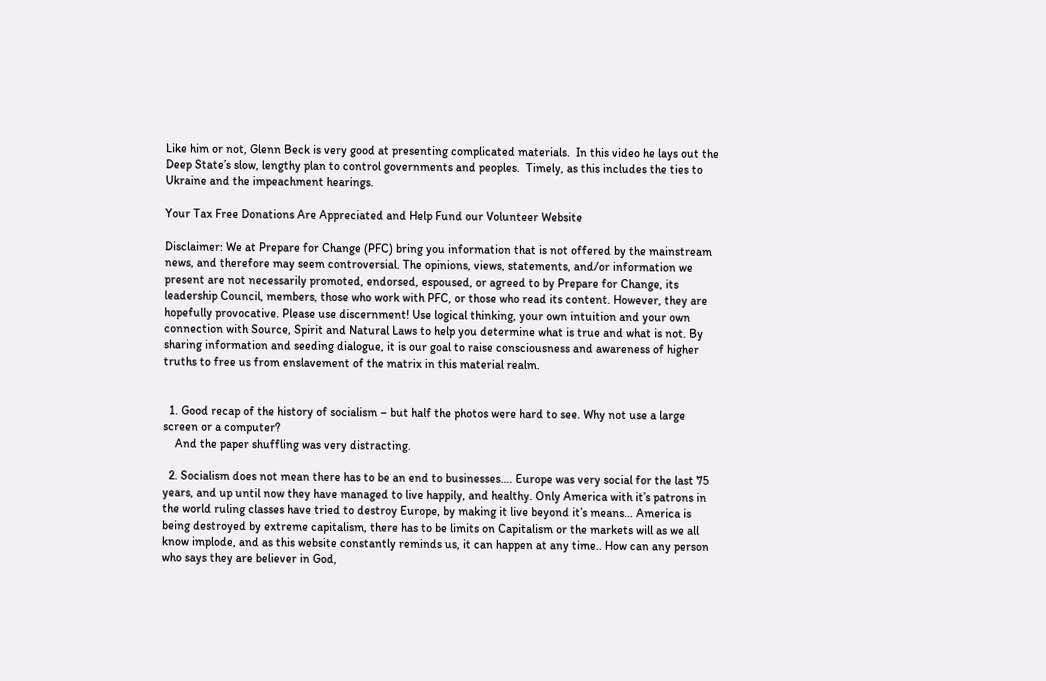Like him or not, Glenn Beck is very good at presenting complicated materials.  In this video he lays out the Deep State’s slow, lengthy plan to control governments and peoples.  Timely, as this includes the ties to Ukraine and the impeachment hearings.

Your Tax Free Donations Are Appreciated and Help Fund our Volunteer Website

Disclaimer: We at Prepare for Change (PFC) bring you information that is not offered by the mainstream news, and therefore may seem controversial. The opinions, views, statements, and/or information we present are not necessarily promoted, endorsed, espoused, or agreed to by Prepare for Change, its leadership Council, members, those who work with PFC, or those who read its content. However, they are hopefully provocative. Please use discernment! Use logical thinking, your own intuition and your own connection with Source, Spirit and Natural Laws to help you determine what is true and what is not. By sharing information and seeding dialogue, it is our goal to raise consciousness and awareness of higher truths to free us from enslavement of the matrix in this material realm.


  1. Good recap of the history of socialism – but half the photos were hard to see. Why not use a large screen or a computer?
    And the paper shuffling was very distracting.

  2. Socialism does not mean there has to be an end to businesses…. Europe was very social for the last 75 years, and up until now they have managed to live happily, and healthy. Only America with it’s patrons in the world ruling classes have tried to destroy Europe, by making it live beyond it’s means… America is being destroyed by extreme capitalism, there has to be limits on Capitalism or the markets will as we all know implode, and as this website constantly reminds us, it can happen at any time.. How can any person who says they are believer in God,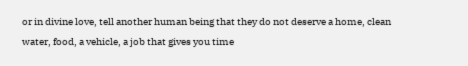or in divine love, tell another human being that they do not deserve a home, clean water, food, a vehicle, a job that gives you time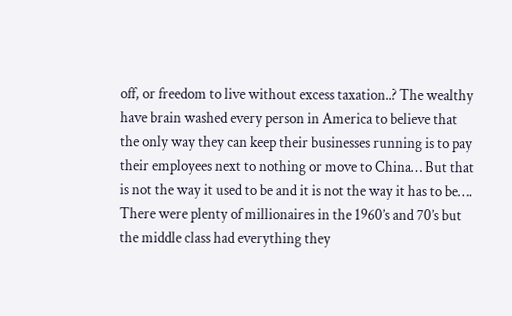off, or freedom to live without excess taxation..? The wealthy have brain washed every person in America to believe that the only way they can keep their businesses running is to pay their employees next to nothing or move to China… But that is not the way it used to be and it is not the way it has to be…. There were plenty of millionaires in the 1960’s and 70’s but the middle class had everything they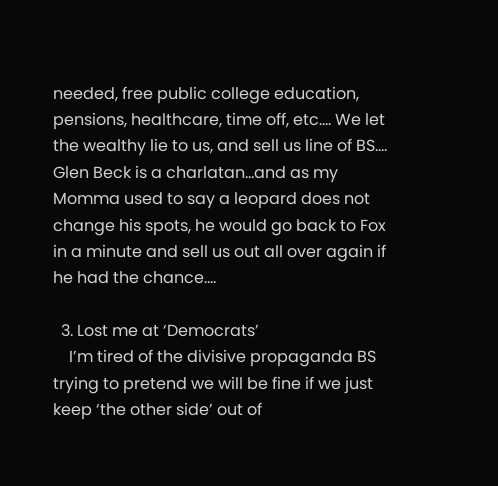needed, free public college education, pensions, healthcare, time off, etc…. We let the wealthy lie to us, and sell us line of BS…. Glen Beck is a charlatan…and as my Momma used to say a leopard does not change his spots, he would go back to Fox in a minute and sell us out all over again if he had the chance….

  3. Lost me at ‘Democrats’
    I’m tired of the divisive propaganda BS trying to pretend we will be fine if we just keep ‘the other side’ out of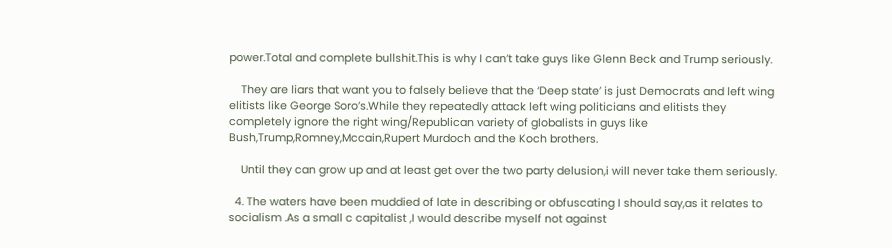power.Total and complete bullshit.This is why I can’t take guys like Glenn Beck and Trump seriously.

    They are liars that want you to falsely believe that the ‘Deep state’ is just Democrats and left wing elitists like George Soro’s.While they repeatedly attack left wing politicians and elitists they completely ignore the right wing/Republican variety of globalists in guys like Bush,Trump,Romney,Mccain,Rupert Murdoch and the Koch brothers.

    Until they can grow up and at least get over the two party delusion,i will never take them seriously.

  4. The waters have been muddied of late in describing or obfuscating I should say,as it relates to socialism .As a small c capitalist ,I would describe myself not against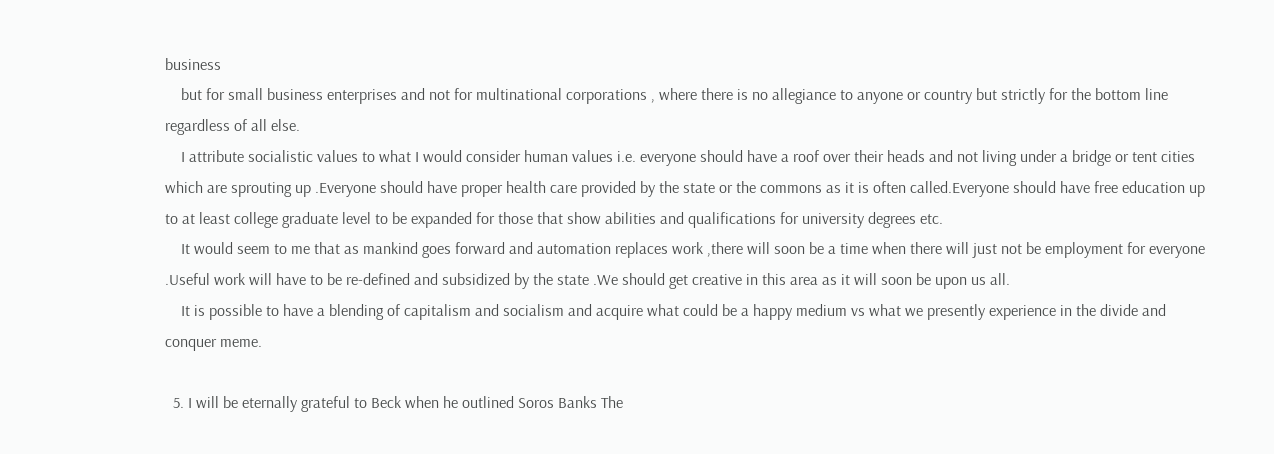business
    but for small business enterprises and not for multinational corporations , where there is no allegiance to anyone or country but strictly for the bottom line regardless of all else.
    I attribute socialistic values to what I would consider human values i.e. everyone should have a roof over their heads and not living under a bridge or tent cities which are sprouting up .Everyone should have proper health care provided by the state or the commons as it is often called.Everyone should have free education up to at least college graduate level to be expanded for those that show abilities and qualifications for university degrees etc.
    It would seem to me that as mankind goes forward and automation replaces work ,there will soon be a time when there will just not be employment for everyone .Useful work will have to be re-defined and subsidized by the state .We should get creative in this area as it will soon be upon us all.
    It is possible to have a blending of capitalism and socialism and acquire what could be a happy medium vs what we presently experience in the divide and conquer meme.

  5. I will be eternally grateful to Beck when he outlined Soros Banks The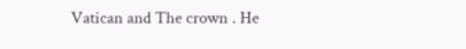Vatican and The crown . He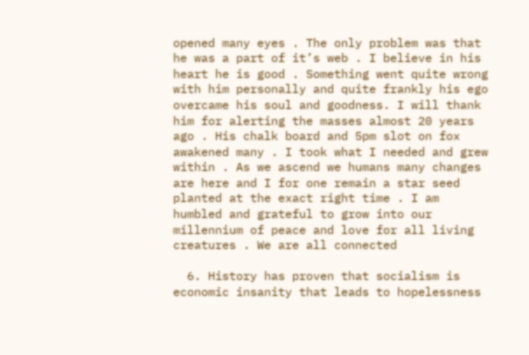opened many eyes . The only problem was that he was a part of it’s web . I believe in his heart he is good . Something went quite wrong with him personally and quite frankly his ego overcame his soul and goodness. I will thank him for alerting the masses almost 20 years ago . His chalk board and 5pm slot on fox awakened many . I took what I needed and grew within . As we ascend we humans many changes are here and I for one remain a star seed planted at the exact right time . I am humbled and grateful to grow into our millennium of peace and love for all living creatures . We are all connected

  6. History has proven that socialism is economic insanity that leads to hopelessness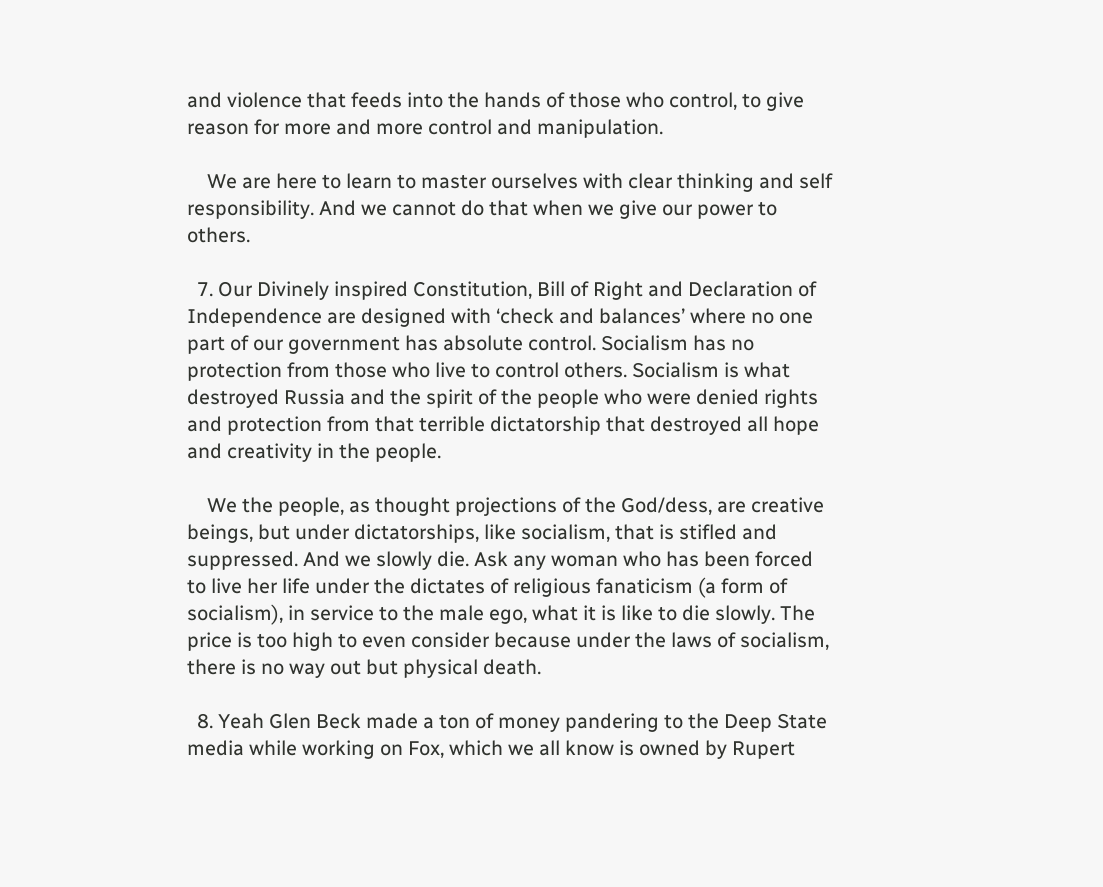and violence that feeds into the hands of those who control, to give reason for more and more control and manipulation.

    We are here to learn to master ourselves with clear thinking and self responsibility. And we cannot do that when we give our power to others.

  7. Our Divinely inspired Constitution, Bill of Right and Declaration of Independence are designed with ‘check and balances’ where no one part of our government has absolute control. Socialism has no protection from those who live to control others. Socialism is what destroyed Russia and the spirit of the people who were denied rights and protection from that terrible dictatorship that destroyed all hope and creativity in the people.

    We the people, as thought projections of the God/dess, are creative beings, but under dictatorships, like socialism, that is stifled and suppressed. And we slowly die. Ask any woman who has been forced to live her life under the dictates of religious fanaticism (a form of socialism), in service to the male ego, what it is like to die slowly. The price is too high to even consider because under the laws of socialism, there is no way out but physical death.

  8. Yeah Glen Beck made a ton of money pandering to the Deep State media while working on Fox, which we all know is owned by Rupert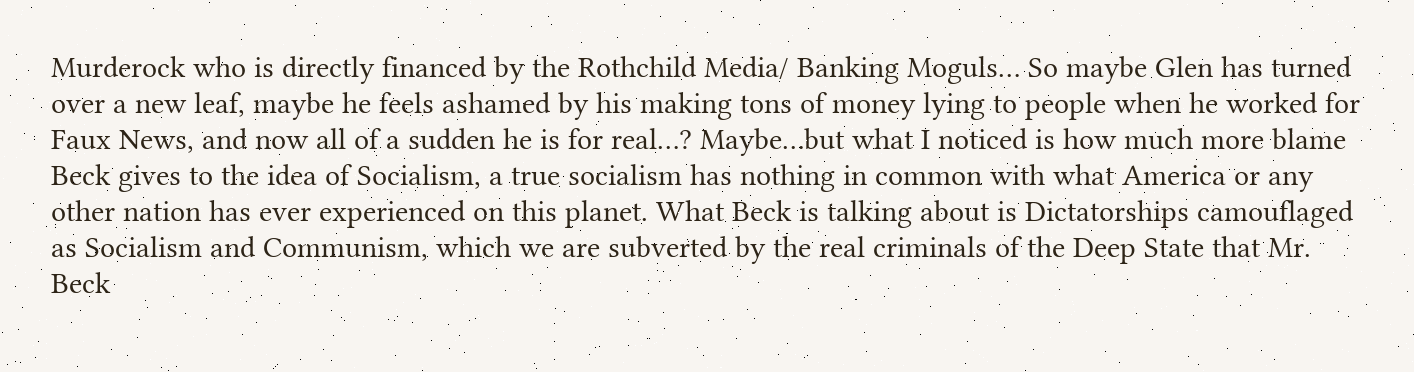Murderock who is directly financed by the Rothchild Media/ Banking Moguls… So maybe Glen has turned over a new leaf, maybe he feels ashamed by his making tons of money lying to people when he worked for Faux News, and now all of a sudden he is for real…? Maybe…but what I noticed is how much more blame Beck gives to the idea of Socialism, a true socialism has nothing in common with what America or any other nation has ever experienced on this planet. What Beck is talking about is Dictatorships camouflaged as Socialism and Communism, which we are subverted by the real criminals of the Deep State that Mr. Beck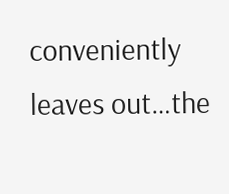conveniently leaves out…the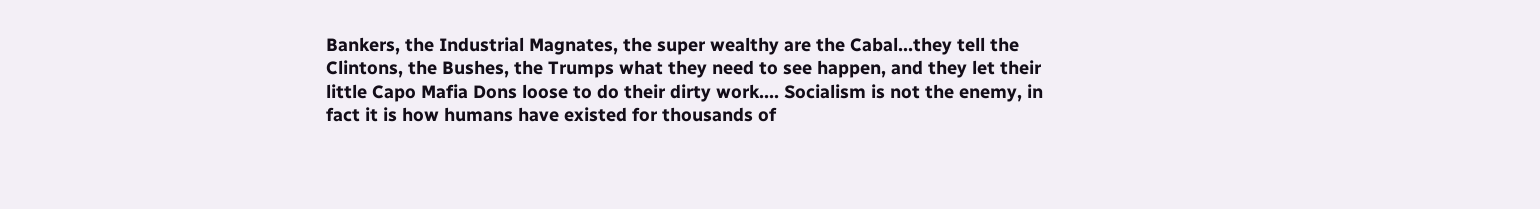Bankers, the Industrial Magnates, the super wealthy are the Cabal…they tell the Clintons, the Bushes, the Trumps what they need to see happen, and they let their little Capo Mafia Dons loose to do their dirty work…. Socialism is not the enemy, in fact it is how humans have existed for thousands of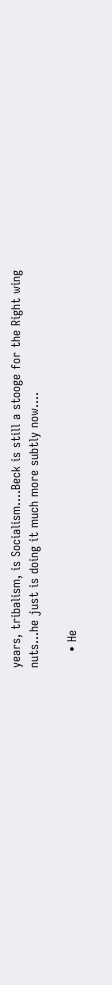years, tribalism, is Socialism….Beck is still a stooge for the Right wing nuts…he just is doing it much more subtly now….

    • He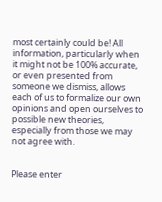most certainly could be! All information, particularly when it might not be 100% accurate, or even presented from someone we dismiss, allows each of us to formalize our own opinions and open ourselves to possible new theories, especially from those we may not agree with.


Please enter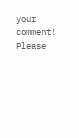your comment!
Please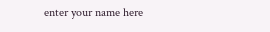enter your name here